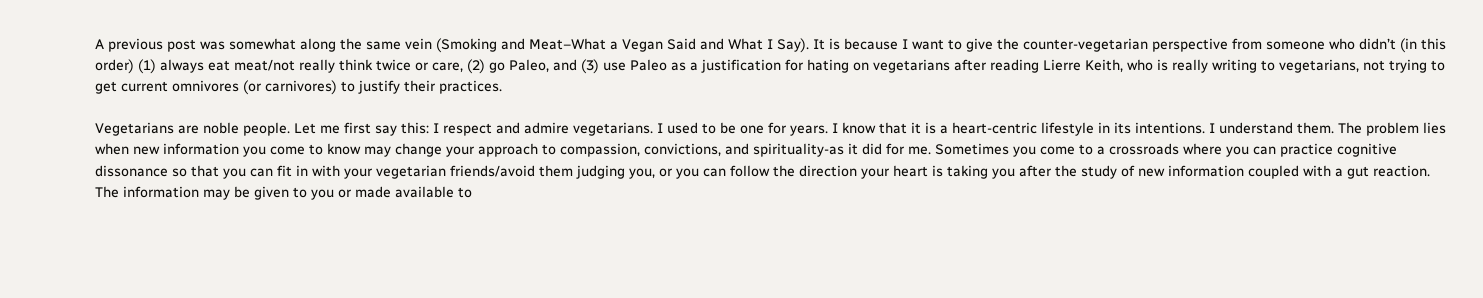A previous post was somewhat along the same vein (Smoking and Meat–What a Vegan Said and What I Say). It is because I want to give the counter-vegetarian perspective from someone who didn’t (in this order) (1) always eat meat/not really think twice or care, (2) go Paleo, and (3) use Paleo as a justification for hating on vegetarians after reading Lierre Keith, who is really writing to vegetarians, not trying to get current omnivores (or carnivores) to justify their practices.

Vegetarians are noble people. Let me first say this: I respect and admire vegetarians. I used to be one for years. I know that it is a heart-centric lifestyle in its intentions. I understand them. The problem lies when new information you come to know may change your approach to compassion, convictions, and spirituality-as it did for me. Sometimes you come to a crossroads where you can practice cognitive dissonance so that you can fit in with your vegetarian friends/avoid them judging you, or you can follow the direction your heart is taking you after the study of new information coupled with a gut reaction. The information may be given to you or made available to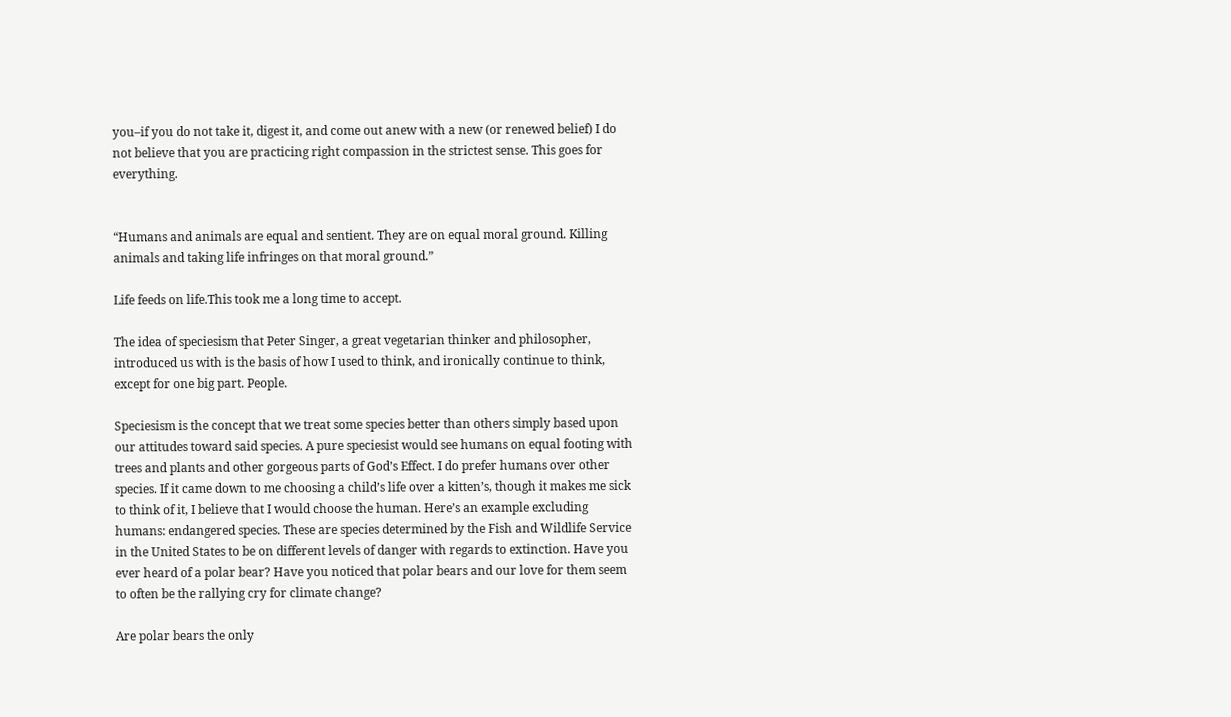you–if you do not take it, digest it, and come out anew with a new (or renewed belief) I do not believe that you are practicing right compassion in the strictest sense. This goes for everything.


“Humans and animals are equal and sentient. They are on equal moral ground. Killing animals and taking life infringes on that moral ground.”

Life feeds on life.This took me a long time to accept.

The idea of speciesism that Peter Singer, a great vegetarian thinker and philosopher, introduced us with is the basis of how I used to think, and ironically continue to think, except for one big part. People.

Speciesism is the concept that we treat some species better than others simply based upon our attitudes toward said species. A pure speciesist would see humans on equal footing with trees and plants and other gorgeous parts of God’s Effect. I do prefer humans over other species. If it came down to me choosing a child’s life over a kitten’s, though it makes me sick to think of it, I believe that I would choose the human. Here’s an example excluding humans: endangered species. These are species determined by the Fish and Wildlife Service in the United States to be on different levels of danger with regards to extinction. Have you ever heard of a polar bear? Have you noticed that polar bears and our love for them seem to often be the rallying cry for climate change?

Are polar bears the only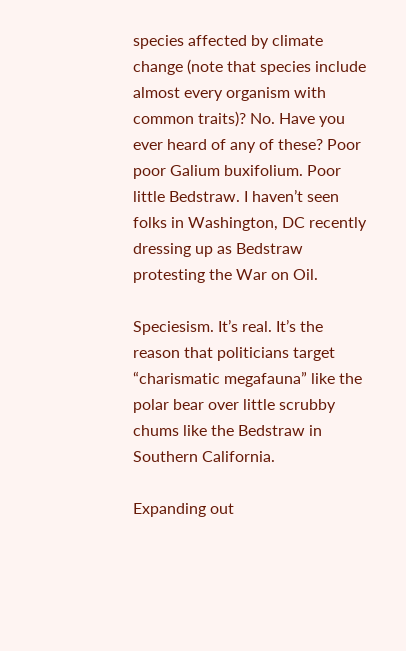species affected by climate change (note that species include almost every organism with common traits)? No. Have you ever heard of any of these? Poor poor Galium buxifolium. Poor little Bedstraw. I haven’t seen folks in Washington, DC recently dressing up as Bedstraw protesting the War on Oil.

Speciesism. It’s real. It’s the reason that politicians target “charismatic megafauna” like the polar bear over little scrubby chums like the Bedstraw in Southern California.

Expanding out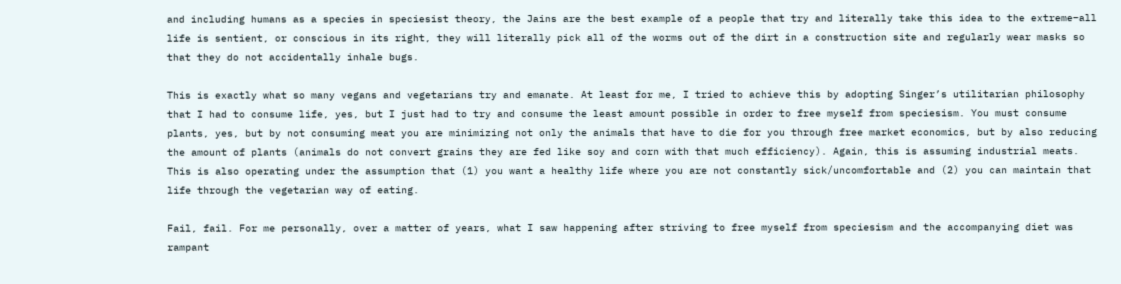and including humans as a species in speciesist theory, the Jains are the best example of a people that try and literally take this idea to the extreme–all life is sentient, or conscious in its right, they will literally pick all of the worms out of the dirt in a construction site and regularly wear masks so that they do not accidentally inhale bugs.

This is exactly what so many vegans and vegetarians try and emanate. At least for me, I tried to achieve this by adopting Singer’s utilitarian philosophy that I had to consume life, yes, but I just had to try and consume the least amount possible in order to free myself from speciesism. You must consume plants, yes, but by not consuming meat you are minimizing not only the animals that have to die for you through free market economics, but by also reducing the amount of plants (animals do not convert grains they are fed like soy and corn with that much efficiency). Again, this is assuming industrial meats. This is also operating under the assumption that (1) you want a healthy life where you are not constantly sick/uncomfortable and (2) you can maintain that life through the vegetarian way of eating.

Fail, fail. For me personally, over a matter of years, what I saw happening after striving to free myself from speciesism and the accompanying diet was rampant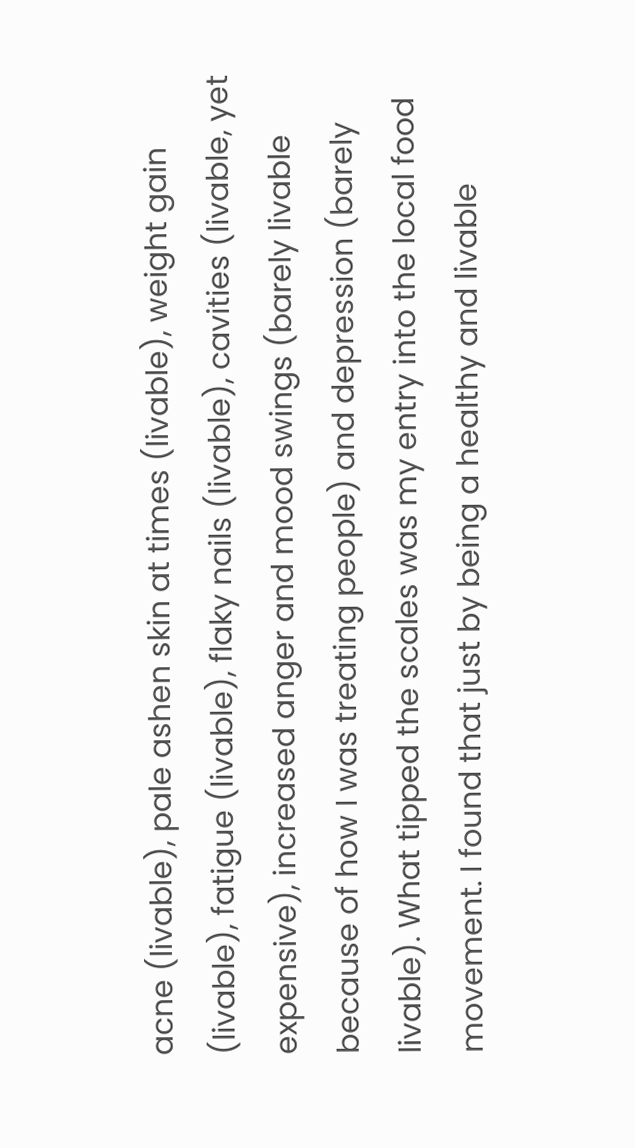acne (livable), pale ashen skin at times (livable), weight gain (livable), fatigue (livable), flaky nails (livable), cavities (livable, yet expensive), increased anger and mood swings (barely livable because of how I was treating people) and depression (barely livable). What tipped the scales was my entry into the local food movement. I found that just by being a healthy and livable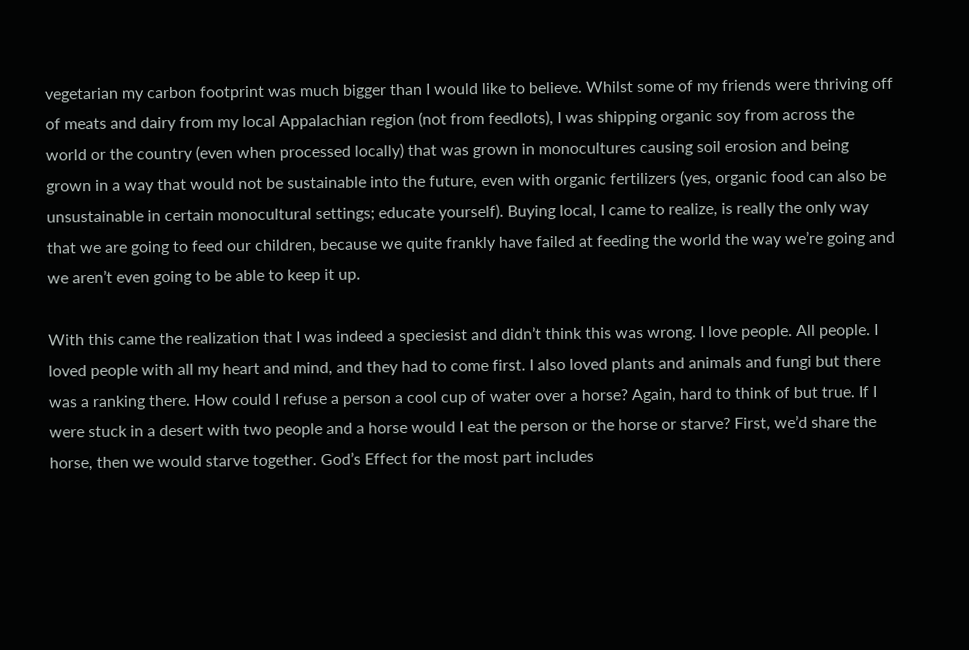vegetarian my carbon footprint was much bigger than I would like to believe. Whilst some of my friends were thriving off of meats and dairy from my local Appalachian region (not from feedlots), I was shipping organic soy from across the world or the country (even when processed locally) that was grown in monocultures causing soil erosion and being grown in a way that would not be sustainable into the future, even with organic fertilizers (yes, organic food can also be unsustainable in certain monocultural settings; educate yourself). Buying local, I came to realize, is really the only way that we are going to feed our children, because we quite frankly have failed at feeding the world the way we’re going and we aren’t even going to be able to keep it up.

With this came the realization that I was indeed a speciesist and didn’t think this was wrong. I love people. All people. I loved people with all my heart and mind, and they had to come first. I also loved plants and animals and fungi but there was a ranking there. How could I refuse a person a cool cup of water over a horse? Again, hard to think of but true. If I were stuck in a desert with two people and a horse would I eat the person or the horse or starve? First, we’d share the horse, then we would starve together. God’s Effect for the most part includes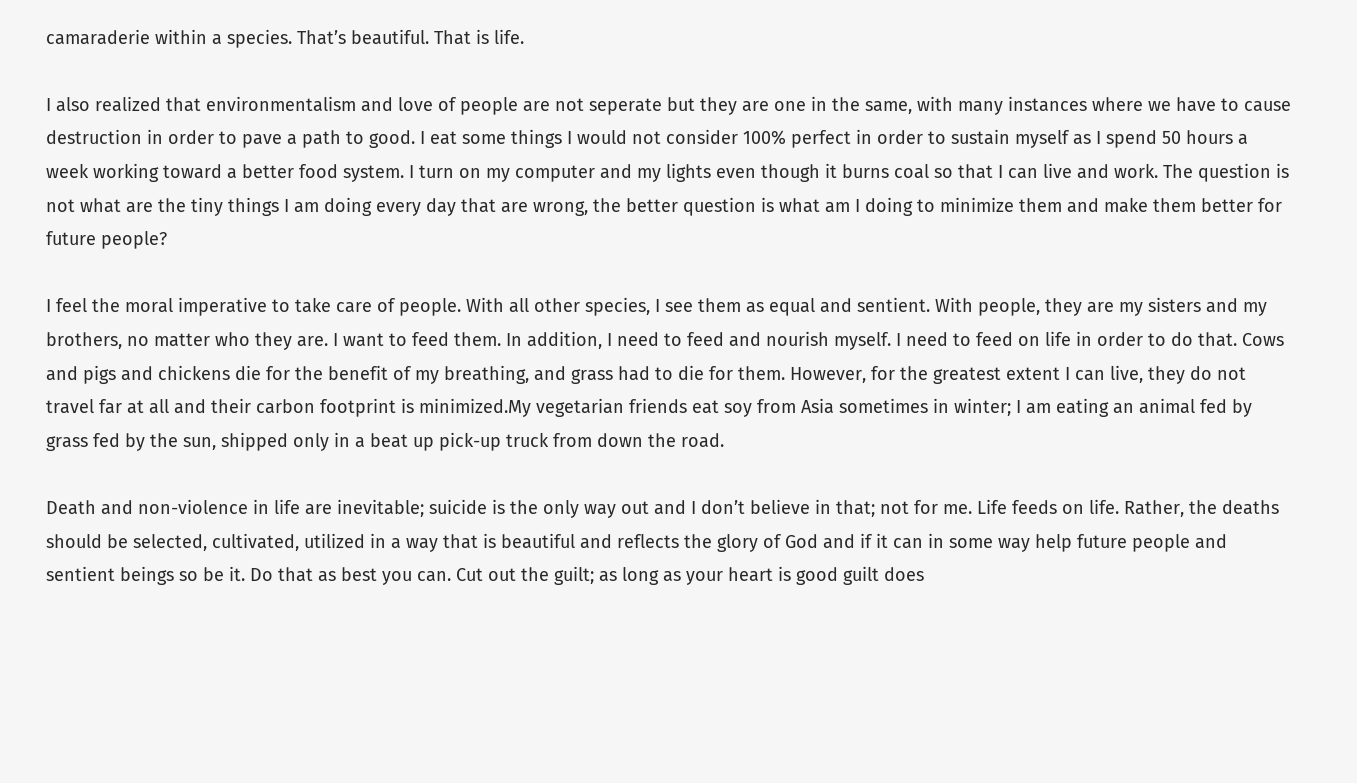camaraderie within a species. That’s beautiful. That is life.

I also realized that environmentalism and love of people are not seperate but they are one in the same, with many instances where we have to cause destruction in order to pave a path to good. I eat some things I would not consider 100% perfect in order to sustain myself as I spend 50 hours a week working toward a better food system. I turn on my computer and my lights even though it burns coal so that I can live and work. The question is not what are the tiny things I am doing every day that are wrong, the better question is what am I doing to minimize them and make them better for future people?

I feel the moral imperative to take care of people. With all other species, I see them as equal and sentient. With people, they are my sisters and my brothers, no matter who they are. I want to feed them. In addition, I need to feed and nourish myself. I need to feed on life in order to do that. Cows and pigs and chickens die for the benefit of my breathing, and grass had to die for them. However, for the greatest extent I can live, they do not travel far at all and their carbon footprint is minimized.My vegetarian friends eat soy from Asia sometimes in winter; I am eating an animal fed by grass fed by the sun, shipped only in a beat up pick-up truck from down the road.

Death and non-violence in life are inevitable; suicide is the only way out and I don’t believe in that; not for me. Life feeds on life. Rather, the deaths should be selected, cultivated, utilized in a way that is beautiful and reflects the glory of God and if it can in some way help future people and sentient beings so be it. Do that as best you can. Cut out the guilt; as long as your heart is good guilt does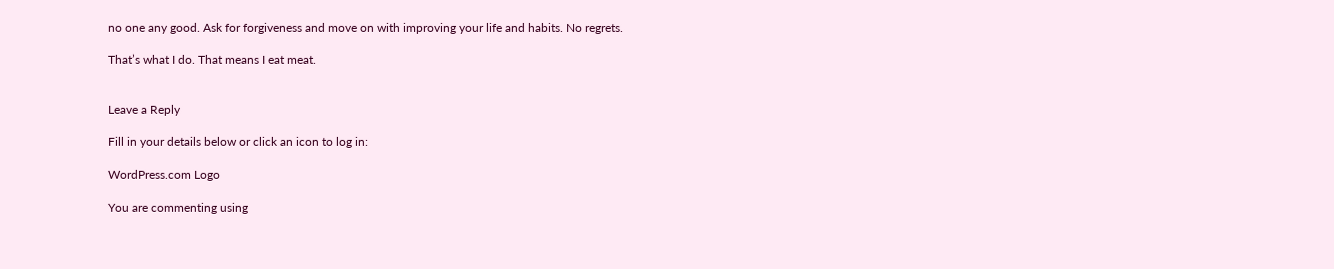no one any good. Ask for forgiveness and move on with improving your life and habits. No regrets.

That’s what I do. That means I eat meat.


Leave a Reply

Fill in your details below or click an icon to log in:

WordPress.com Logo

You are commenting using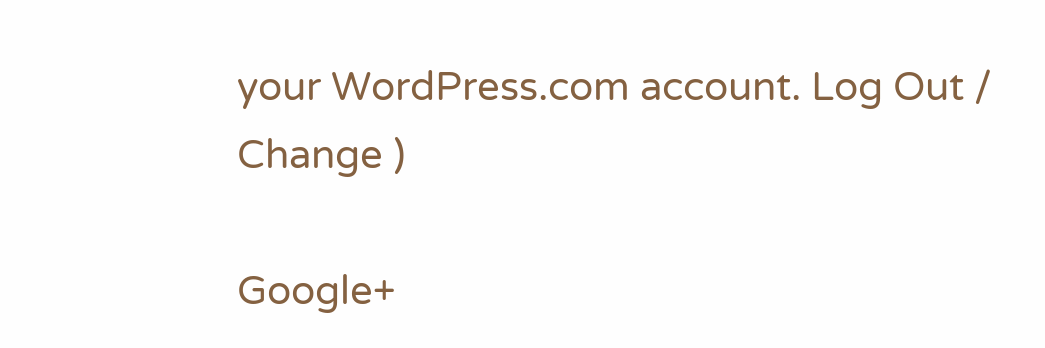your WordPress.com account. Log Out /  Change )

Google+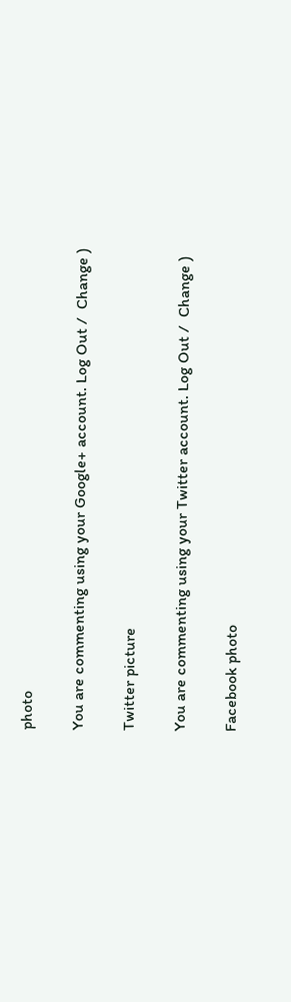photo

You are commenting using your Google+ account. Log Out /  Change )

Twitter picture

You are commenting using your Twitter account. Log Out /  Change )

Facebook photo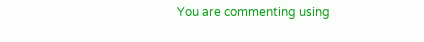You are commenting using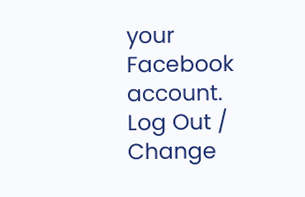your Facebook account. Log Out /  Change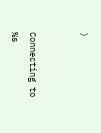)


Connecting to %s